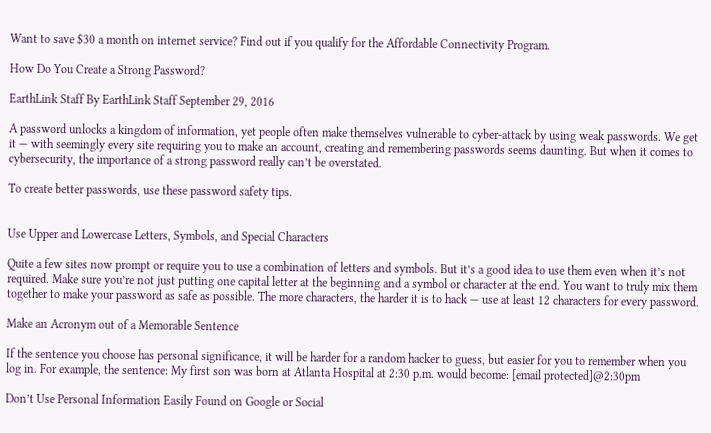Want to save $30 a month on internet service? Find out if you qualify for the Affordable Connectivity Program.

How Do You Create a Strong Password?

EarthLink Staff By EarthLink Staff September 29, 2016

A password unlocks a kingdom of information, yet people often make themselves vulnerable to cyber-attack by using weak passwords. We get it — with seemingly every site requiring you to make an account, creating and remembering passwords seems daunting. But when it comes to cybersecurity, the importance of a strong password really can’t be overstated.

To create better passwords, use these password safety tips.


Use Upper and Lowercase Letters, Symbols, and Special Characters

Quite a few sites now prompt or require you to use a combination of letters and symbols. But it’s a good idea to use them even when it’s not required. Make sure you’re not just putting one capital letter at the beginning and a symbol or character at the end. You want to truly mix them together to make your password as safe as possible. The more characters, the harder it is to hack — use at least 12 characters for every password.

Make an Acronym out of a Memorable Sentence

If the sentence you choose has personal significance, it will be harder for a random hacker to guess, but easier for you to remember when you log in. For example, the sentence: My first son was born at Atlanta Hospital at 2:30 p.m. would become: [email protected]@2:30pm

Don’t Use Personal Information Easily Found on Google or Social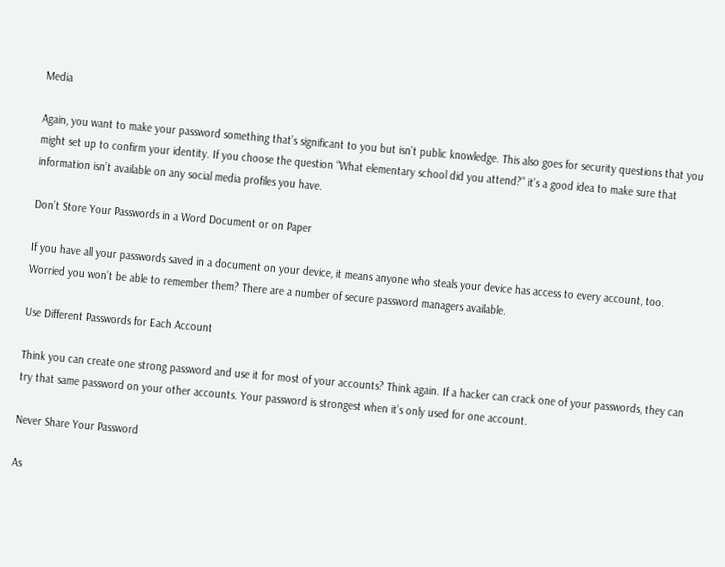Media

Again, you want to make your password something that’s significant to you but isn’t public knowledge. This also goes for security questions that you might set up to confirm your identity. If you choose the question “What elementary school did you attend?” it’s a good idea to make sure that information isn’t available on any social media profiles you have.

Don’t Store Your Passwords in a Word Document or on Paper

If you have all your passwords saved in a document on your device, it means anyone who steals your device has access to every account, too. Worried you won’t be able to remember them? There are a number of secure password managers available.

Use Different Passwords for Each Account

Think you can create one strong password and use it for most of your accounts? Think again. If a hacker can crack one of your passwords, they can try that same password on your other accounts. Your password is strongest when it’s only used for one account.

Never Share Your Password

As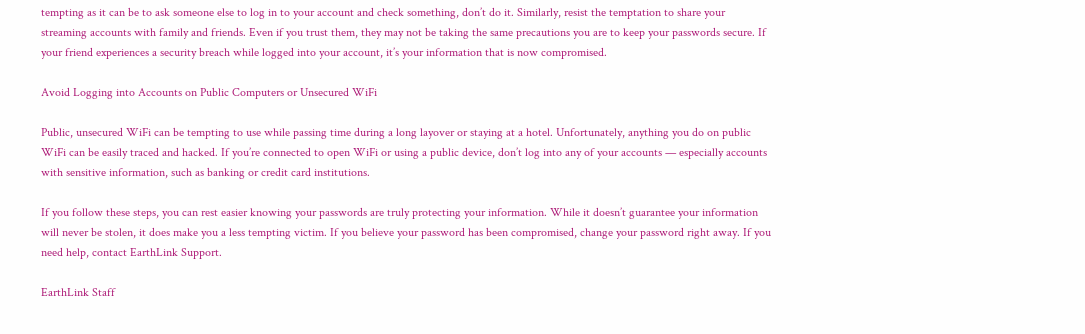tempting as it can be to ask someone else to log in to your account and check something, don’t do it. Similarly, resist the temptation to share your streaming accounts with family and friends. Even if you trust them, they may not be taking the same precautions you are to keep your passwords secure. If your friend experiences a security breach while logged into your account, it’s your information that is now compromised.

Avoid Logging into Accounts on Public Computers or Unsecured WiFi

Public, unsecured WiFi can be tempting to use while passing time during a long layover or staying at a hotel. Unfortunately, anything you do on public WiFi can be easily traced and hacked. If you’re connected to open WiFi or using a public device, don’t log into any of your accounts — especially accounts with sensitive information, such as banking or credit card institutions.

If you follow these steps, you can rest easier knowing your passwords are truly protecting your information. While it doesn’t guarantee your information will never be stolen, it does make you a less tempting victim. If you believe your password has been compromised, change your password right away. If you need help, contact EarthLink Support.

EarthLink Staff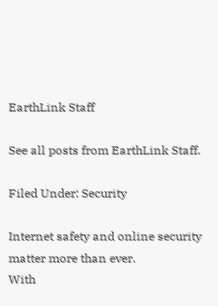EarthLink Staff

See all posts from EarthLink Staff.

Filed Under: Security

Internet safety and online security matter more than ever.
With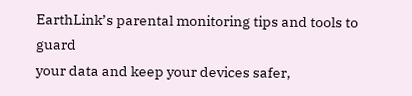EarthLink’s parental monitoring tips and tools to guard
your data and keep your devices safer,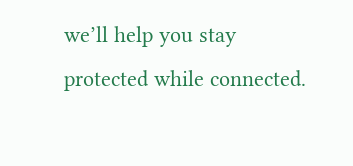we’ll help you stay protected while connected.